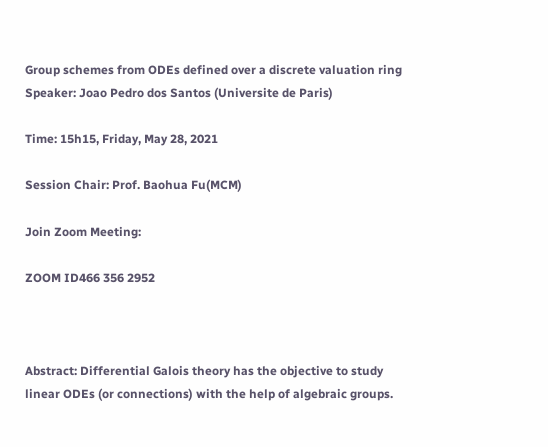Group schemes from ODEs defined over a discrete valuation ring
Speaker: Joao Pedro dos Santos (Universite de Paris)

Time: 15h15, Friday, May 28, 2021

Session Chair: Prof. Baohua Fu(MCM)

Join Zoom Meeting:

ZOOM ID466 356 2952



Abstract: Differential Galois theory has the objective to study linear ODEs (or connections) with the help of algebraic groups.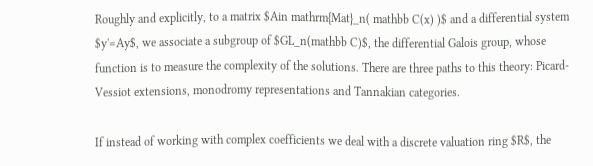Roughly and explicitly, to a matrix $Ain mathrm{Mat}_n( mathbb C(x) )$ and a differential system $y'=Ay$, we associate a subgroup of $GL_n(mathbb C)$, the differential Galois group, whose function is to measure the complexity of the solutions. There are three paths to this theory: Picard-Vessiot extensions, monodromy representations and Tannakian categories.

If instead of working with complex coefficients we deal with a discrete valuation ring $R$, the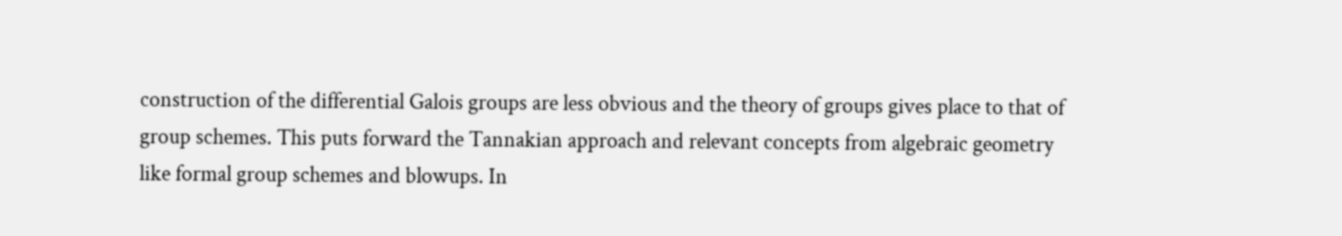construction of the differential Galois groups are less obvious and the theory of groups gives place to that of group schemes. This puts forward the Tannakian approach and relevant concepts from algebraic geometry like formal group schemes and blowups. In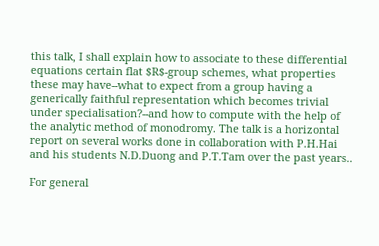this talk, I shall explain how to associate to these differential equations certain flat $R$-group schemes, what properties these may have--what to expect from a group having a generically faithful representation which becomes trivial under specialisation?--and how to compute with the help of the analytic method of monodromy. The talk is a horizontal report on several works done in collaboration with P.H.Hai and his students N.D.Duong and P.T.Tam over the past years..

For general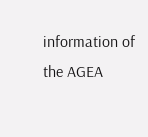information of the AGEA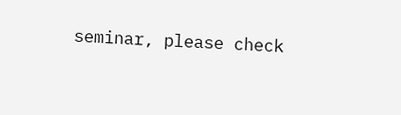seminar, please check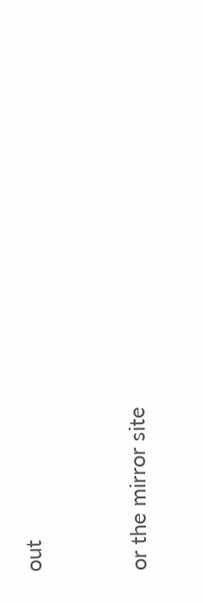out


or the mirror site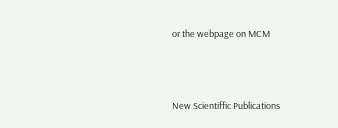or the webpage on MCM



New Scientiffic Publications